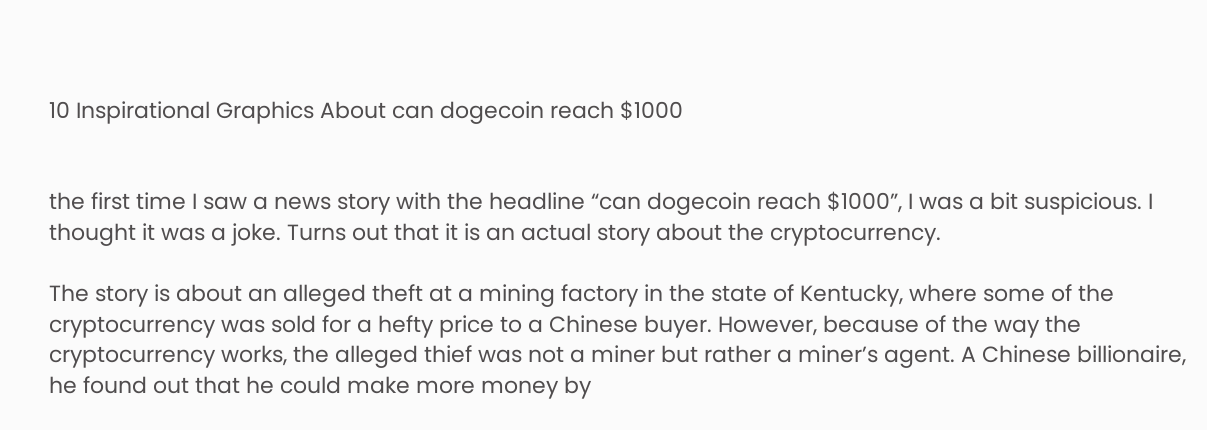10 Inspirational Graphics About can dogecoin reach $1000


the first time I saw a news story with the headline “can dogecoin reach $1000”, I was a bit suspicious. I thought it was a joke. Turns out that it is an actual story about the cryptocurrency.

The story is about an alleged theft at a mining factory in the state of Kentucky, where some of the cryptocurrency was sold for a hefty price to a Chinese buyer. However, because of the way the cryptocurrency works, the alleged thief was not a miner but rather a miner’s agent. A Chinese billionaire, he found out that he could make more money by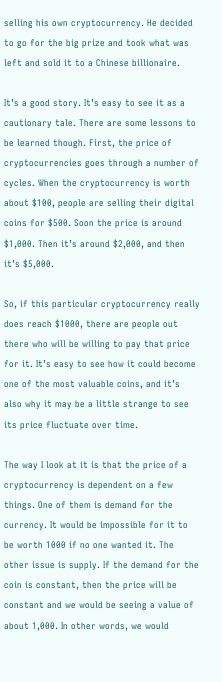selling his own cryptocurrency. He decided to go for the big prize and took what was left and sold it to a Chinese billionaire.

It’s a good story. It’s easy to see it as a cautionary tale. There are some lessons to be learned though. First, the price of cryptocurrencies goes through a number of cycles. When the cryptocurrency is worth about $100, people are selling their digital coins for $500. Soon the price is around $1,000. Then it’s around $2,000, and then it’s $5,000.

So, if this particular cryptocurrency really does reach $1000, there are people out there who will be willing to pay that price for it. It’s easy to see how it could become one of the most valuable coins, and it’s also why it may be a little strange to see its price fluctuate over time.

The way I look at it is that the price of a cryptocurrency is dependent on a few things. One of them is demand for the currency. It would be impossible for it to be worth 1000 if no one wanted it. The other issue is supply. If the demand for the coin is constant, then the price will be constant and we would be seeing a value of about 1,000. In other words, we would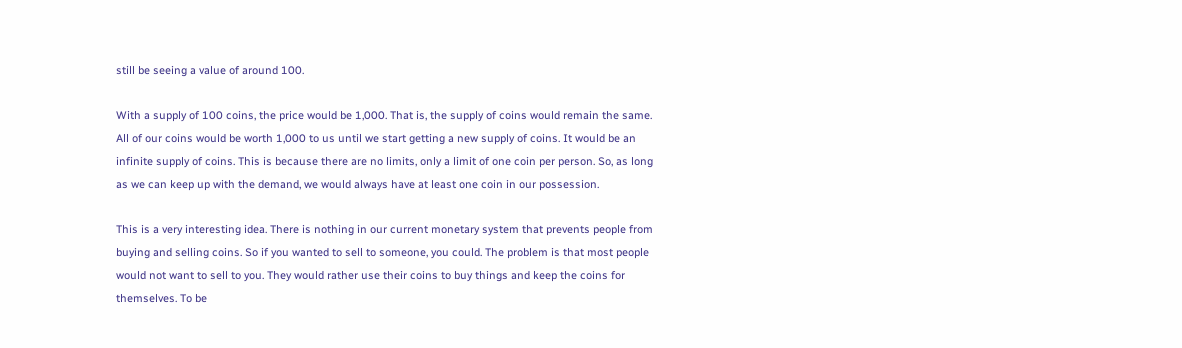still be seeing a value of around 100.

With a supply of 100 coins, the price would be 1,000. That is, the supply of coins would remain the same. All of our coins would be worth 1,000 to us until we start getting a new supply of coins. It would be an infinite supply of coins. This is because there are no limits, only a limit of one coin per person. So, as long as we can keep up with the demand, we would always have at least one coin in our possession.

This is a very interesting idea. There is nothing in our current monetary system that prevents people from buying and selling coins. So if you wanted to sell to someone, you could. The problem is that most people would not want to sell to you. They would rather use their coins to buy things and keep the coins for themselves. To be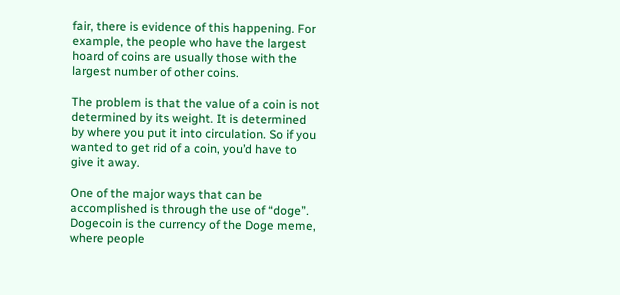fair, there is evidence of this happening. For example, the people who have the largest hoard of coins are usually those with the largest number of other coins.

The problem is that the value of a coin is not determined by its weight. It is determined by where you put it into circulation. So if you wanted to get rid of a coin, you’d have to give it away.

One of the major ways that can be accomplished is through the use of “doge”. Dogecoin is the currency of the Doge meme, where people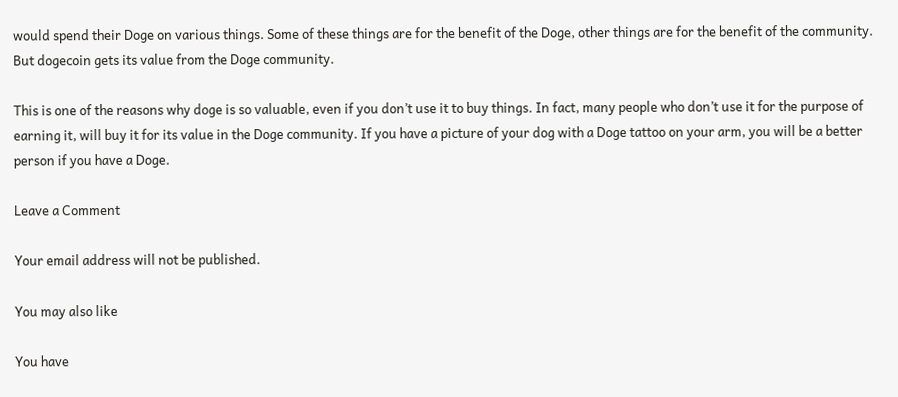would spend their Doge on various things. Some of these things are for the benefit of the Doge, other things are for the benefit of the community. But dogecoin gets its value from the Doge community.

This is one of the reasons why doge is so valuable, even if you don’t use it to buy things. In fact, many people who don’t use it for the purpose of earning it, will buy it for its value in the Doge community. If you have a picture of your dog with a Doge tattoo on your arm, you will be a better person if you have a Doge.

Leave a Comment

Your email address will not be published.

You may also like

You have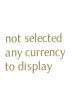not selected any currency to display